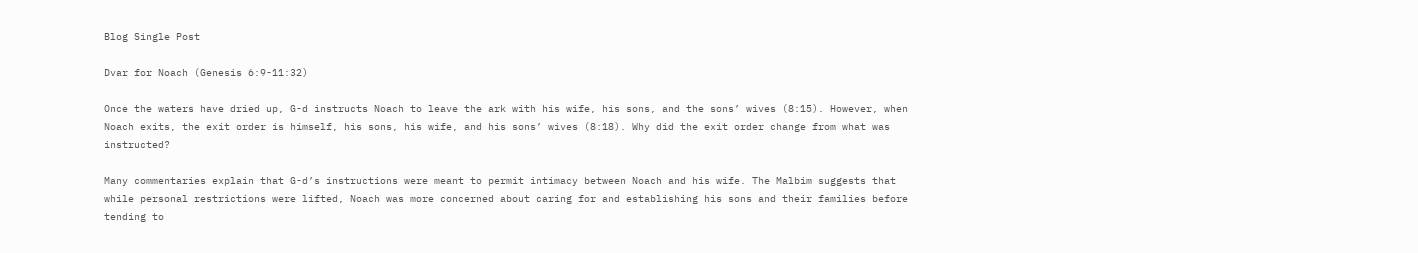Blog Single Post

Dvar for Noach (Genesis 6:9-11:32)

Once the waters have dried up, G-d instructs Noach to leave the ark with his wife, his sons, and the sons’ wives (8:15). However, when Noach exits, the exit order is himself, his sons, his wife, and his sons’ wives (8:18). Why did the exit order change from what was instructed?

Many commentaries explain that G-d’s instructions were meant to permit intimacy between Noach and his wife. The Malbim suggests that while personal restrictions were lifted, Noach was more concerned about caring for and establishing his sons and their families before tending to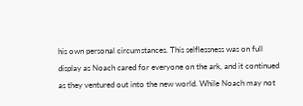his own personal circumstances. This selflessness was on full display as Noach cared for everyone on the ark, and it continued as they ventured out into the new world. While Noach may not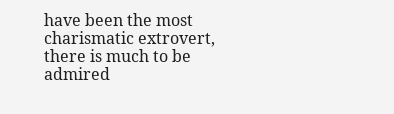have been the most charismatic extrovert, there is much to be admired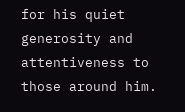for his quiet generosity and attentiveness to those around him.